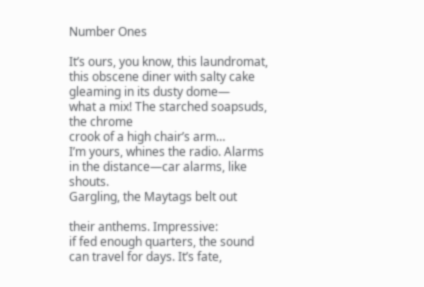Number Ones

It’s ours, you know, this laundromat,
this obscene diner with salty cake
gleaming in its dusty dome—
what a mix! The starched soapsuds, the chrome
crook of a high chair’s arm…
I’m yours, whines the radio. Alarms
in the distance—car alarms, like shouts.
Gargling, the Maytags belt out

their anthems. Impressive:
if fed enough quarters, the sound
can travel for days. It’s fate,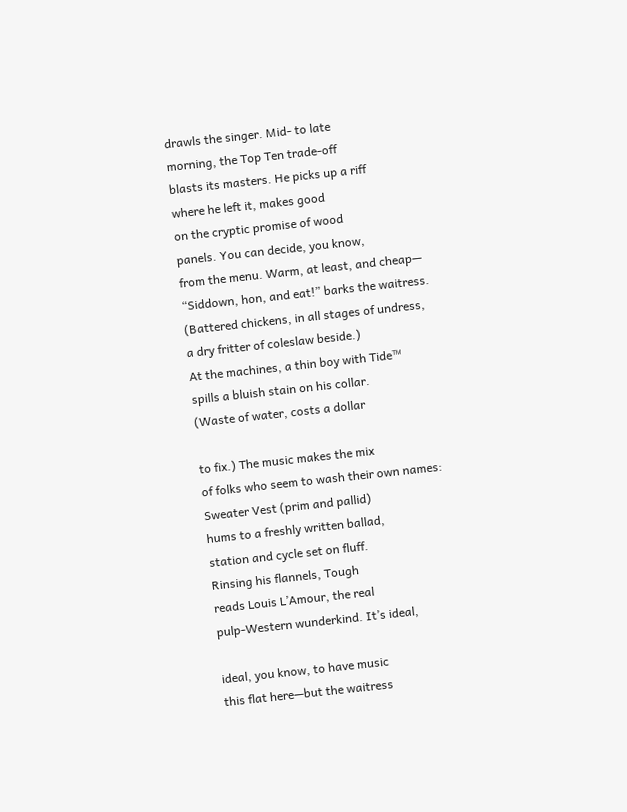drawls the singer. Mid- to late
morning, the Top Ten trade-off
blasts its masters. He picks up a riff
where he left it, makes good
on the cryptic promise of wood
panels. You can decide, you know,
from the menu. Warm, at least, and cheap—
“Siddown, hon, and eat!” barks the waitress.
(Battered chickens, in all stages of undress,
a dry fritter of coleslaw beside.)
At the machines, a thin boy with Tide™
spills a bluish stain on his collar.
(Waste of water, costs a dollar

to fix.) The music makes the mix
of folks who seem to wash their own names:
Sweater Vest (prim and pallid)
hums to a freshly written ballad,
station and cycle set on fluff.
Rinsing his flannels, Tough
reads Louis L’Amour, the real
pulp-Western wunderkind. It’s ideal,

ideal, you know, to have music
this flat here—but the waitress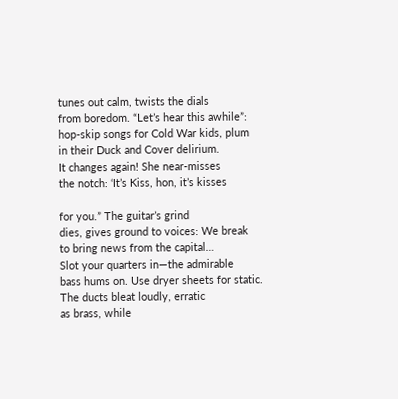tunes out calm, twists the dials
from boredom. “Let’s hear this awhile”:
hop-skip songs for Cold War kids, plum
in their Duck and Cover delirium.
It changes again! She near-misses
the notch: ‘It’s Kiss, hon, it’s kisses

for you.” The guitar’s grind
dies, gives ground to voices: We break
to bring news from the capital…
Slot your quarters in—the admirable
bass hums on. Use dryer sheets for static.
The ducts bleat loudly, erratic
as brass, while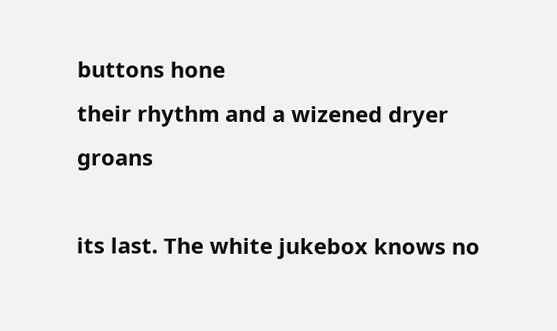buttons hone
their rhythm and a wizened dryer groans

its last. The white jukebox knows no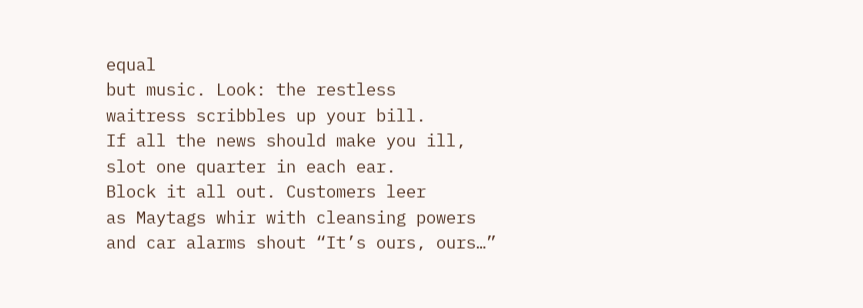equal
but music. Look: the restless
waitress scribbles up your bill.
If all the news should make you ill,
slot one quarter in each ear.
Block it all out. Customers leer
as Maytags whir with cleansing powers
and car alarms shout “It’s ours, ours…”